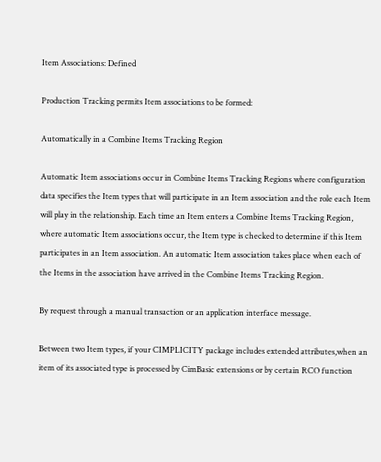Item Associations: Defined

Production Tracking permits Item associations to be formed:

Automatically in a Combine Items Tracking Region

Automatic Item associations occur in Combine Items Tracking Regions where configuration data specifies the Item types that will participate in an Item association and the role each Item will play in the relationship. Each time an Item enters a Combine Items Tracking Region, where automatic Item associations occur, the Item type is checked to determine if this Item participates in an Item association. An automatic Item association takes place when each of the Items in the association have arrived in the Combine Items Tracking Region.

By request through a manual transaction or an application interface message.

Between two Item types, if your CIMPLICITY package includes extended attributes,when an item of its associated type is processed by CimBasic extensions or by certain RCO function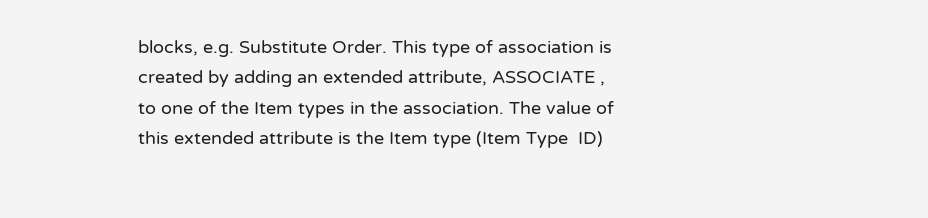blocks, e.g. Substitute Order. This type of association is created by adding an extended attribute, ASSOCIATE , to one of the Item types in the association. The value of this extended attribute is the Item type (Item Type  ID)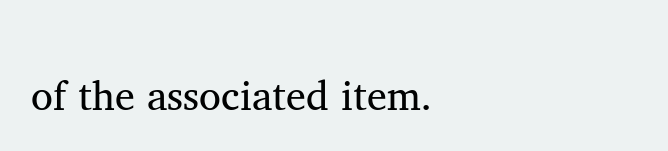of the associated item.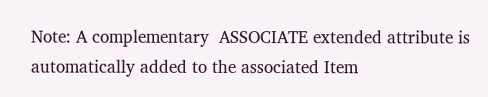Note: A complementary  ASSOCIATE extended attribute is automatically added to the associated Item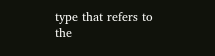type that refers to the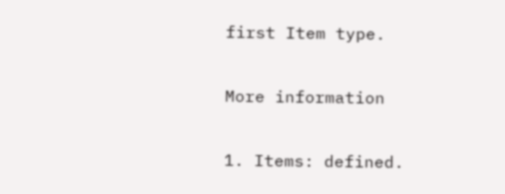first Item type.

More information

1. Items: defined.